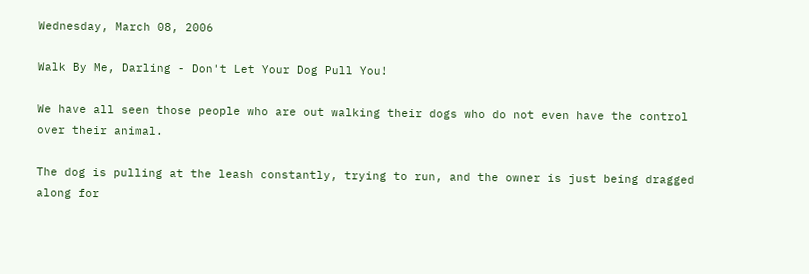Wednesday, March 08, 2006

Walk By Me, Darling - Don't Let Your Dog Pull You!

We have all seen those people who are out walking their dogs who do not even have the control over their animal.

The dog is pulling at the leash constantly, trying to run, and the owner is just being dragged along for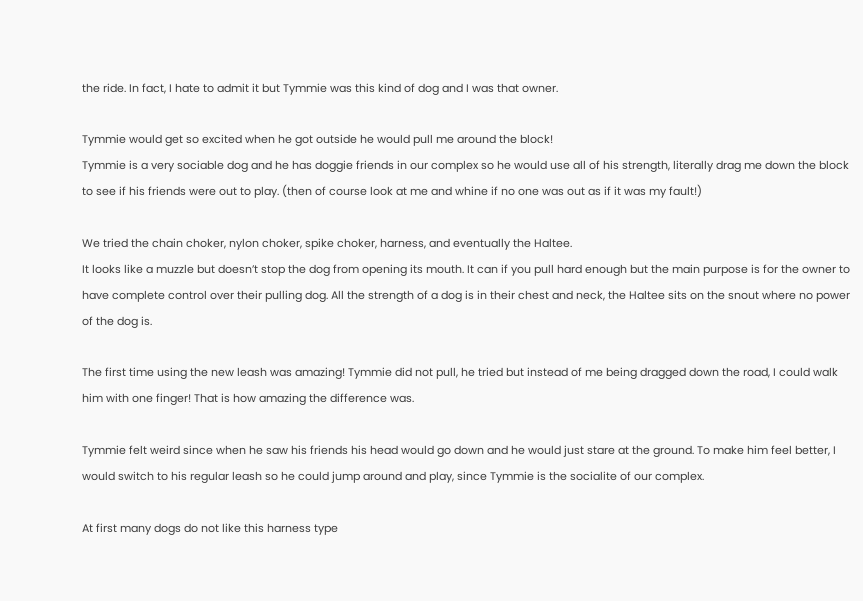the ride. In fact, I hate to admit it but Tymmie was this kind of dog and I was that owner.

Tymmie would get so excited when he got outside he would pull me around the block!
Tymmie is a very sociable dog and he has doggie friends in our complex so he would use all of his strength, literally drag me down the block to see if his friends were out to play. (then of course look at me and whine if no one was out as if it was my fault!)

We tried the chain choker, nylon choker, spike choker, harness, and eventually the Haltee.
It looks like a muzzle but doesn’t stop the dog from opening its mouth. It can if you pull hard enough but the main purpose is for the owner to have complete control over their pulling dog. All the strength of a dog is in their chest and neck, the Haltee sits on the snout where no power of the dog is.

The first time using the new leash was amazing! Tymmie did not pull, he tried but instead of me being dragged down the road, I could walk him with one finger! That is how amazing the difference was.

Tymmie felt weird since when he saw his friends his head would go down and he would just stare at the ground. To make him feel better, I would switch to his regular leash so he could jump around and play, since Tymmie is the socialite of our complex.

At first many dogs do not like this harness type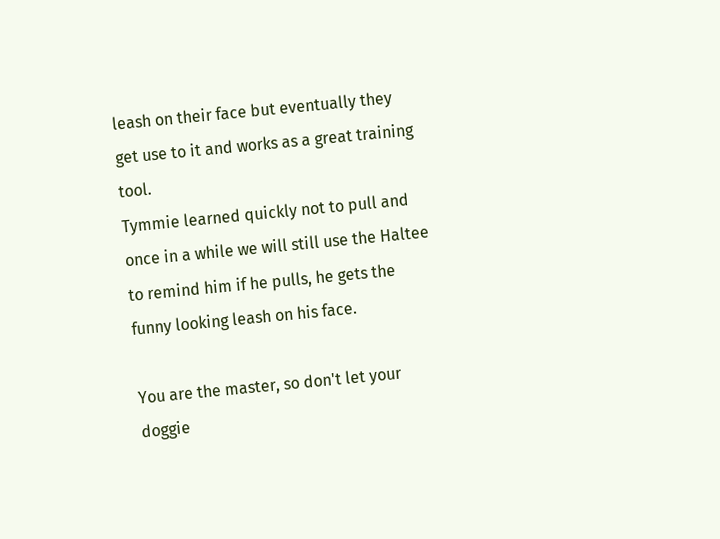leash on their face but eventually they get use to it and works as a great training tool.
Tymmie learned quickly not to pull and once in a while we will still use the Haltee to remind him if he pulls, he gets the funny looking leash on his face.

You are the master, so don't let your doggie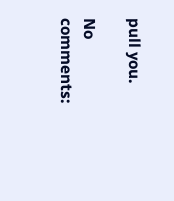pull you.

No comments: